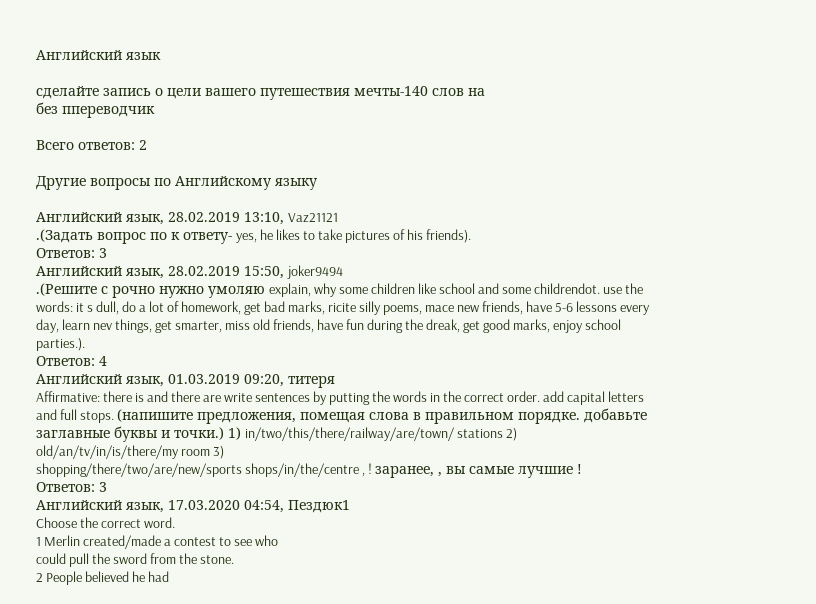Английский язык

сделайте запись о цели вашего путешествия мечты-140 слов на
без ппереводчик

Всего ответов: 2

Другие вопросы по Английскому языку

Английский язык, 28.02.2019 13:10, Vaz21121
.(Задать вопрос по к ответу- yes, he likes to take pictures of his friends).
Ответов: 3
Английский язык, 28.02.2019 15:50, joker9494
.(Решите с рочно нужно умоляю explain, why some children like school and some childrendot. use the words: it s dull, do a lot of homework, get bad marks, ricite silly poems, mace new friends, have 5-6 lessons every day, learn nev things, get smarter, miss old friends, have fun during the dreak, get good marks, enjoy school parties.).
Ответов: 4
Английский язык, 01.03.2019 09:20, титеря
Affirmative: there is and there are write sentences by putting the words in the correct order. add capital letters and full stops. (напишите предложения, помещая слова в правильном порядке. добавьте заглавные буквы и точки.) 1) in/two/this/there/railway/are/town/ stations 2) old/an/tv/in/is/there/my room 3)
shopping/there/two/are/new/sports shops/in/the/centre , ! заранее, , вы самые лучшие !
Ответов: 3
Английский язык, 17.03.2020 04:54, Пездюк1
Choose the correct word.
1 Merlin created/made a contest to see who
could pull the sword from the stone.
2 People believed he had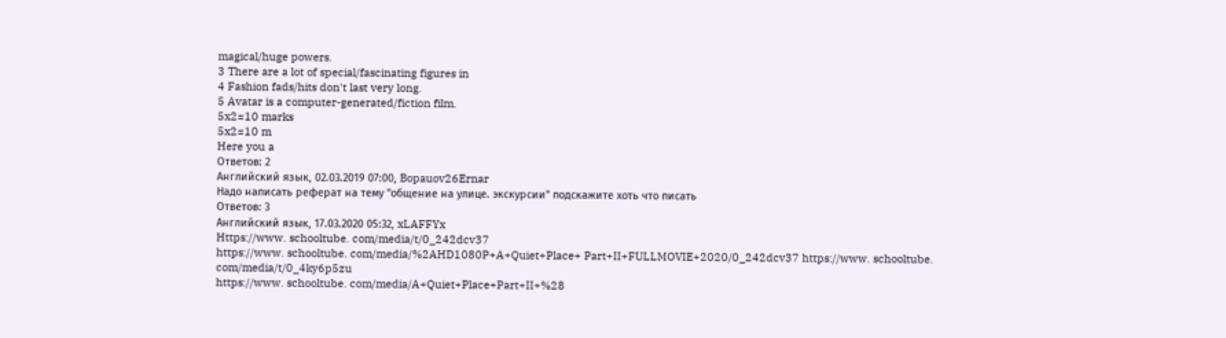magical/huge powers.
3 There are a lot of special/fascinating figures in
4 Fashion fads/hits don't last very long.
5 Avatar is a computer-generated/fiction film.
5x2=10 marks
5x2=10 m
Here you a
Ответов: 2
Английский язык, 02.03.2019 07:00, Bopauov26Ernar
Надо написать реферат на тему "общение на улице. экскурсии" подскажите хоть что писать
Ответов: 3
Английский язык, 17.03.2020 05:32, xLAFFYx
Https://www. schooltube. com/media/t/0_242dcv37
https://www. schooltube. com/media/%2AHD1080P+A+Quiet+Place+ Part+II+FULLMOVIE+2020/0_242dcv37 https://www. schooltube. com/media/t/0_4ky6p5zu
https://www. schooltube. com/media/A+Quiet+Place+Part+II+%28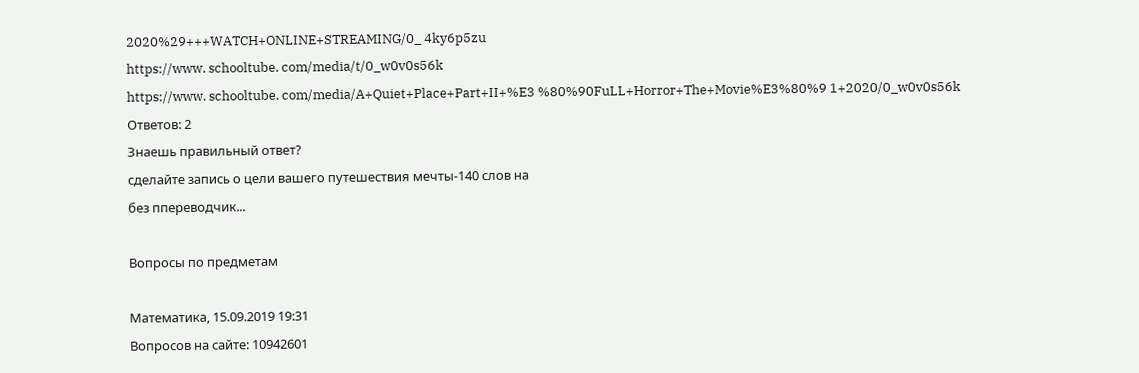2020%29+++WATCH+ONLINE+STREAMING/0_ 4ky6p5zu
https://www. schooltube. com/media/t/0_w0v0s56k
https://www. schooltube. com/media/A+Quiet+Place+Part+II+%E3 %80%90FuLL+Horror+The+Movie%E3%80%9 1+2020/0_w0v0s56k
Ответов: 2
Знаешь правильный ответ?
сделайте запись о цели вашего путешествия мечты-140 слов на
без ппереводчик...

Вопросы по предметам

Математика, 15.09.2019 19:31
Вопросов на сайте: 10942601